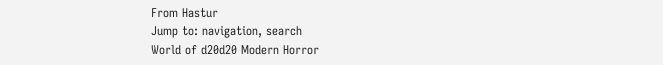From Hastur
Jump to: navigation, search
World of d20d20 Modern Horror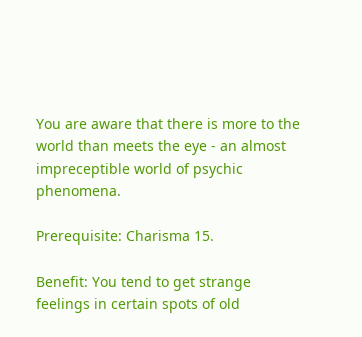You are aware that there is more to the world than meets the eye - an almost impreceptible world of psychic phenomena.

Prerequisite: Charisma 15.

Benefit: You tend to get strange feelings in certain spots of old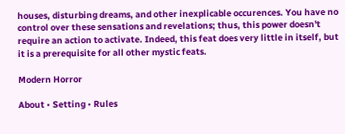houses, disturbing dreams, and other inexplicable occurences. You have no control over these sensations and revelations; thus, this power doesn't require an action to activate. Indeed, this feat does very little in itself, but it is a prerequisite for all other mystic feats.

Modern Horror

About • Setting • Rules